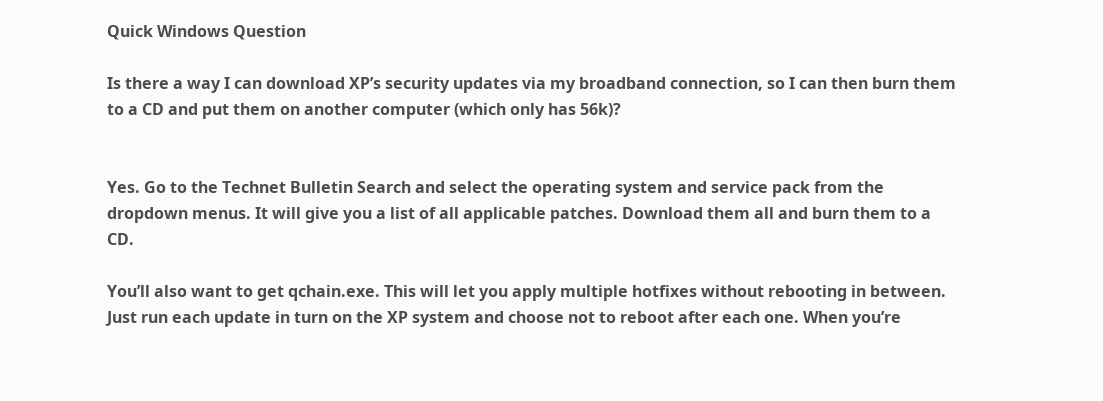Quick Windows Question

Is there a way I can download XP’s security updates via my broadband connection, so I can then burn them to a CD and put them on another computer (which only has 56k)?


Yes. Go to the Technet Bulletin Search and select the operating system and service pack from the dropdown menus. It will give you a list of all applicable patches. Download them all and burn them to a CD.

You’ll also want to get qchain.exe. This will let you apply multiple hotfixes without rebooting in between. Just run each update in turn on the XP system and choose not to reboot after each one. When you’re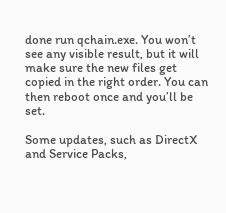done run qchain.exe. You won’t see any visible result, but it will make sure the new files get copied in the right order. You can then reboot once and you’ll be set.

Some updates, such as DirectX and Service Packs,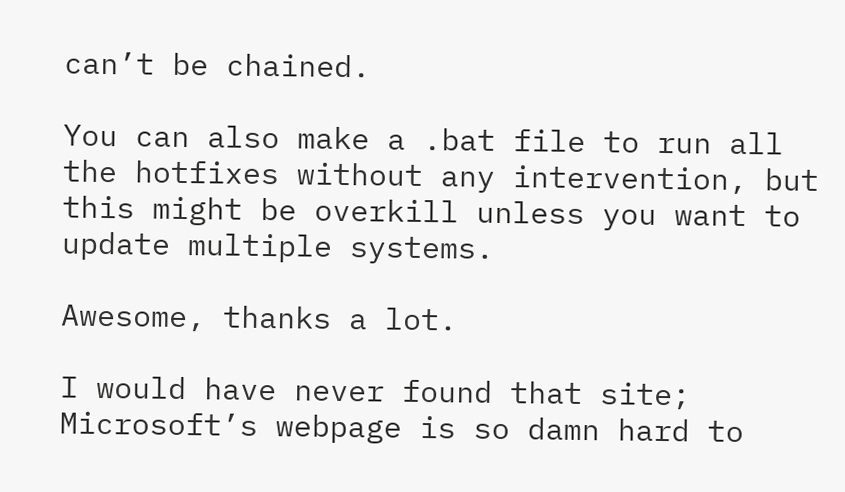can’t be chained.

You can also make a .bat file to run all the hotfixes without any intervention, but this might be overkill unless you want to update multiple systems.

Awesome, thanks a lot.

I would have never found that site; Microsoft’s webpage is so damn hard to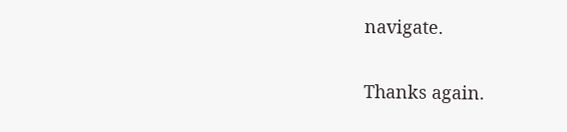navigate.

Thanks again.